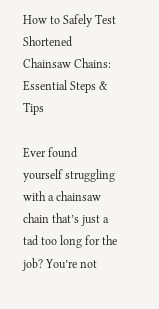How to Safely Test Shortened Chainsaw Chains: Essential Steps & Tips

Ever found yourself struggling with a chainsaw chain that’s just a tad too long for the job? You’re not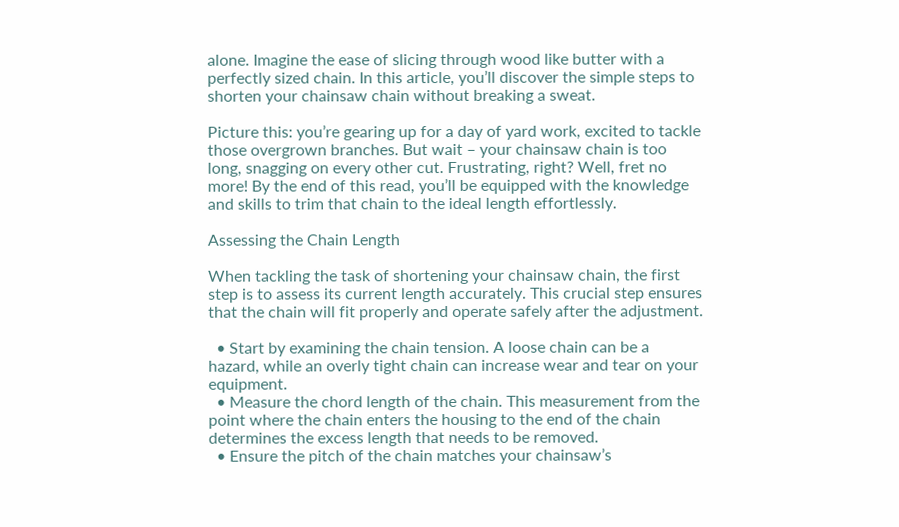alone. Imagine the ease of slicing through wood like butter with a perfectly sized chain. In this article, you’ll discover the simple steps to shorten your chainsaw chain without breaking a sweat.

Picture this: you’re gearing up for a day of yard work, excited to tackle those overgrown branches. But wait – your chainsaw chain is too long, snagging on every other cut. Frustrating, right? Well, fret no more! By the end of this read, you’ll be equipped with the knowledge and skills to trim that chain to the ideal length effortlessly.

Assessing the Chain Length

When tackling the task of shortening your chainsaw chain, the first step is to assess its current length accurately. This crucial step ensures that the chain will fit properly and operate safely after the adjustment.

  • Start by examining the chain tension. A loose chain can be a hazard, while an overly tight chain can increase wear and tear on your equipment.
  • Measure the chord length of the chain. This measurement from the point where the chain enters the housing to the end of the chain determines the excess length that needs to be removed.
  • Ensure the pitch of the chain matches your chainsaw’s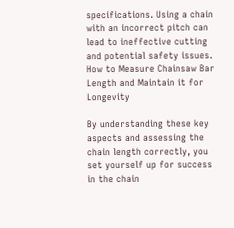specifications. Using a chain with an incorrect pitch can lead to ineffective cutting and potential safety issues.
How to Measure Chainsaw Bar Length and Maintain it for Longevity

By understanding these key aspects and assessing the chain length correctly, you set yourself up for success in the chain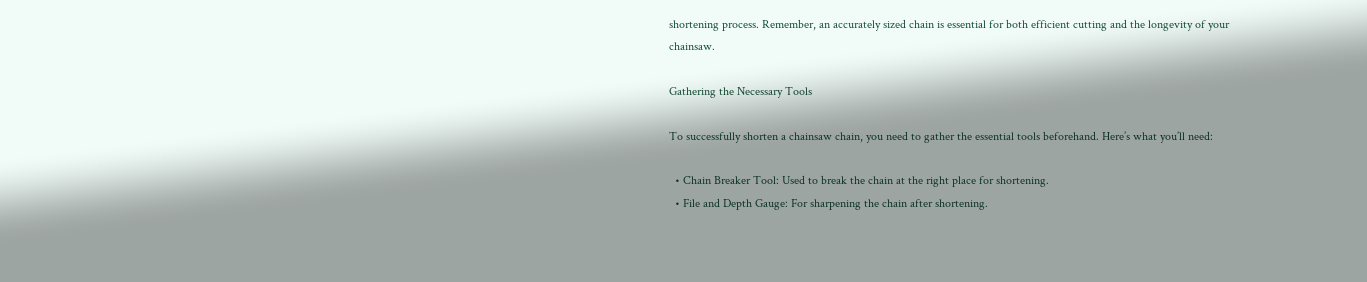shortening process. Remember, an accurately sized chain is essential for both efficient cutting and the longevity of your chainsaw.

Gathering the Necessary Tools

To successfully shorten a chainsaw chain, you need to gather the essential tools beforehand. Here’s what you’ll need:

  • Chain Breaker Tool: Used to break the chain at the right place for shortening.
  • File and Depth Gauge: For sharpening the chain after shortening.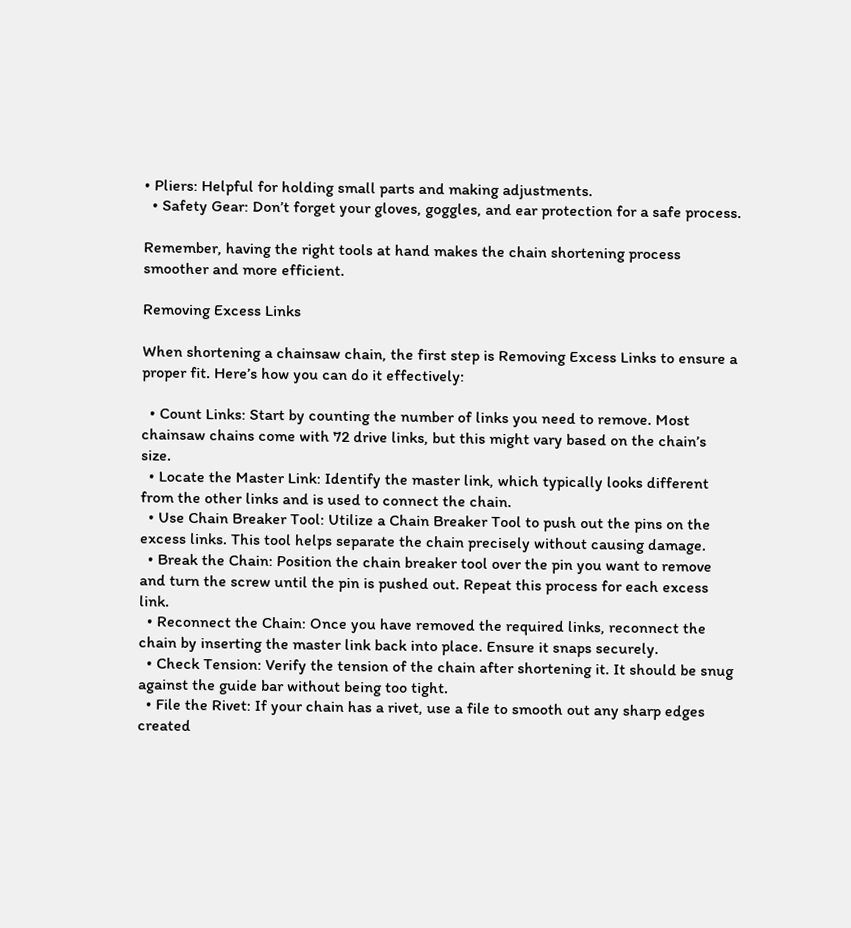• Pliers: Helpful for holding small parts and making adjustments.
  • Safety Gear: Don’t forget your gloves, goggles, and ear protection for a safe process.

Remember, having the right tools at hand makes the chain shortening process smoother and more efficient.

Removing Excess Links

When shortening a chainsaw chain, the first step is Removing Excess Links to ensure a proper fit. Here’s how you can do it effectively:

  • Count Links: Start by counting the number of links you need to remove. Most chainsaw chains come with 72 drive links, but this might vary based on the chain’s size.
  • Locate the Master Link: Identify the master link, which typically looks different from the other links and is used to connect the chain.
  • Use Chain Breaker Tool: Utilize a Chain Breaker Tool to push out the pins on the excess links. This tool helps separate the chain precisely without causing damage.
  • Break the Chain: Position the chain breaker tool over the pin you want to remove and turn the screw until the pin is pushed out. Repeat this process for each excess link.
  • Reconnect the Chain: Once you have removed the required links, reconnect the chain by inserting the master link back into place. Ensure it snaps securely.
  • Check Tension: Verify the tension of the chain after shortening it. It should be snug against the guide bar without being too tight.
  • File the Rivet: If your chain has a rivet, use a file to smooth out any sharp edges created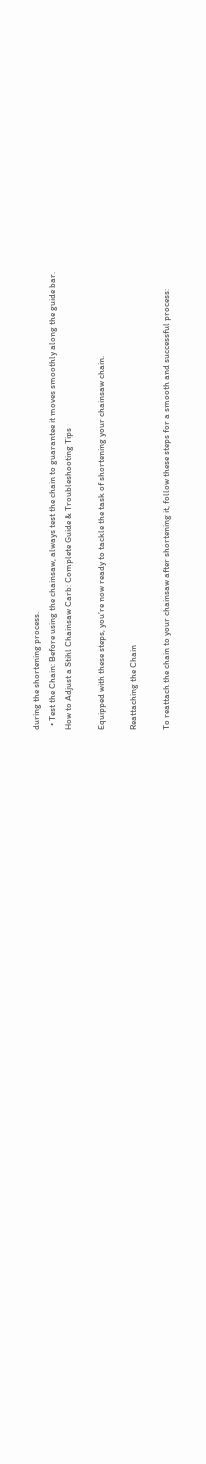during the shortening process.
  • Test the Chain: Before using the chainsaw, always test the chain to guarantee it moves smoothly along the guide bar.
How to Adjust a Stihl Chainsaw Carb: Complete Guide & Troubleshooting Tips

Equipped with these steps, you’re now ready to tackle the task of shortening your chainsaw chain.

Reattaching the Chain

To reattach the chain to your chainsaw after shortening it, follow these steps for a smooth and successful process: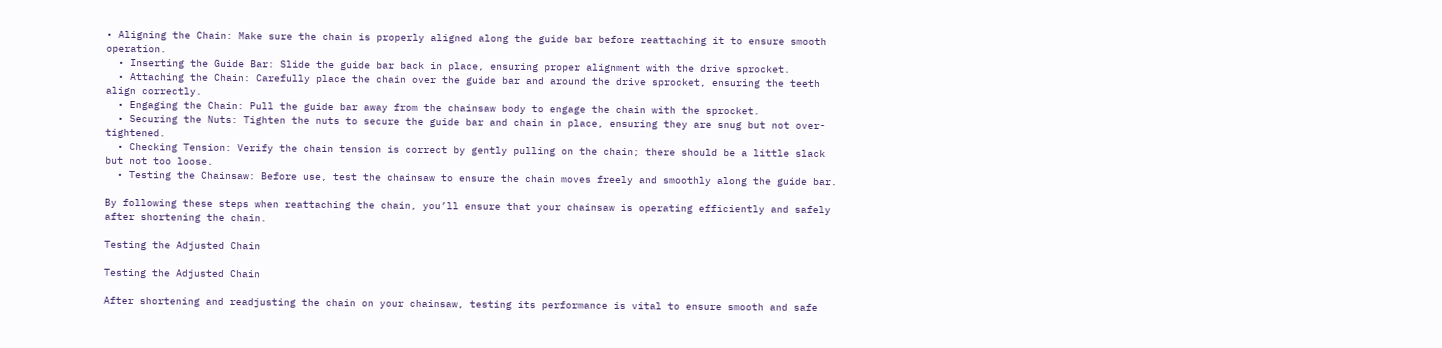• Aligning the Chain: Make sure the chain is properly aligned along the guide bar before reattaching it to ensure smooth operation.
  • Inserting the Guide Bar: Slide the guide bar back in place, ensuring proper alignment with the drive sprocket.
  • Attaching the Chain: Carefully place the chain over the guide bar and around the drive sprocket, ensuring the teeth align correctly.
  • Engaging the Chain: Pull the guide bar away from the chainsaw body to engage the chain with the sprocket.
  • Securing the Nuts: Tighten the nuts to secure the guide bar and chain in place, ensuring they are snug but not over-tightened.
  • Checking Tension: Verify the chain tension is correct by gently pulling on the chain; there should be a little slack but not too loose.
  • Testing the Chainsaw: Before use, test the chainsaw to ensure the chain moves freely and smoothly along the guide bar.

By following these steps when reattaching the chain, you’ll ensure that your chainsaw is operating efficiently and safely after shortening the chain.

Testing the Adjusted Chain

Testing the Adjusted Chain

After shortening and readjusting the chain on your chainsaw, testing its performance is vital to ensure smooth and safe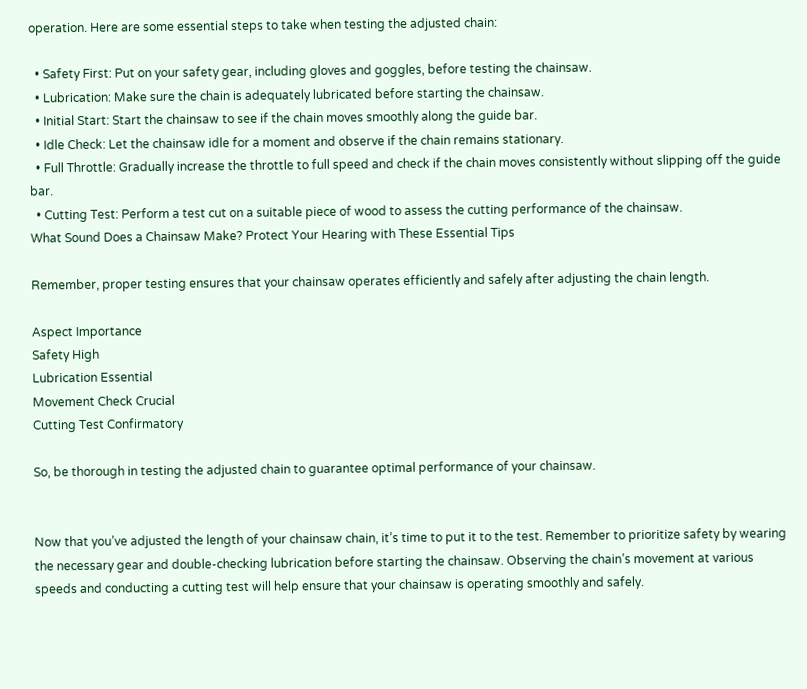operation. Here are some essential steps to take when testing the adjusted chain:

  • Safety First: Put on your safety gear, including gloves and goggles, before testing the chainsaw.
  • Lubrication: Make sure the chain is adequately lubricated before starting the chainsaw.
  • Initial Start: Start the chainsaw to see if the chain moves smoothly along the guide bar.
  • Idle Check: Let the chainsaw idle for a moment and observe if the chain remains stationary.
  • Full Throttle: Gradually increase the throttle to full speed and check if the chain moves consistently without slipping off the guide bar.
  • Cutting Test: Perform a test cut on a suitable piece of wood to assess the cutting performance of the chainsaw.
What Sound Does a Chainsaw Make? Protect Your Hearing with These Essential Tips

Remember, proper testing ensures that your chainsaw operates efficiently and safely after adjusting the chain length.

Aspect Importance
Safety High
Lubrication Essential
Movement Check Crucial
Cutting Test Confirmatory

So, be thorough in testing the adjusted chain to guarantee optimal performance of your chainsaw.


Now that you’ve adjusted the length of your chainsaw chain, it’s time to put it to the test. Remember to prioritize safety by wearing the necessary gear and double-checking lubrication before starting the chainsaw. Observing the chain’s movement at various speeds and conducting a cutting test will help ensure that your chainsaw is operating smoothly and safely.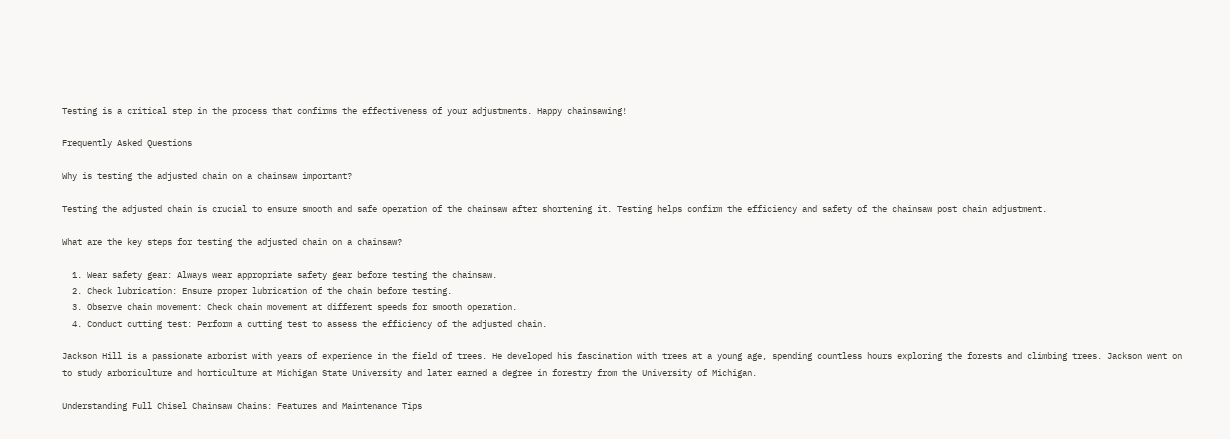Testing is a critical step in the process that confirms the effectiveness of your adjustments. Happy chainsawing!

Frequently Asked Questions

Why is testing the adjusted chain on a chainsaw important?

Testing the adjusted chain is crucial to ensure smooth and safe operation of the chainsaw after shortening it. Testing helps confirm the efficiency and safety of the chainsaw post chain adjustment.

What are the key steps for testing the adjusted chain on a chainsaw?

  1. Wear safety gear: Always wear appropriate safety gear before testing the chainsaw.
  2. Check lubrication: Ensure proper lubrication of the chain before testing.
  3. Observe chain movement: Check chain movement at different speeds for smooth operation.
  4. Conduct cutting test: Perform a cutting test to assess the efficiency of the adjusted chain.

Jackson Hill is a passionate arborist with years of experience in the field of trees. He developed his fascination with trees at a young age, spending countless hours exploring the forests and climbing trees. Jackson went on to study arboriculture and horticulture at Michigan State University and later earned a degree in forestry from the University of Michigan.

Understanding Full Chisel Chainsaw Chains: Features and Maintenance Tips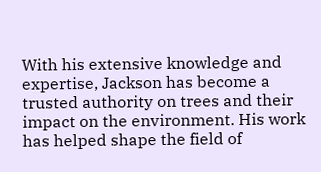With his extensive knowledge and expertise, Jackson has become a trusted authority on trees and their impact on the environment. His work has helped shape the field of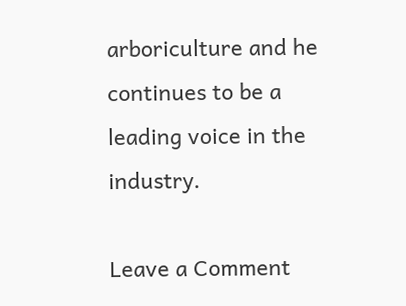arboriculture and he continues to be a leading voice in the industry.

Leave a Comment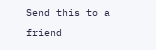Send this to a friend